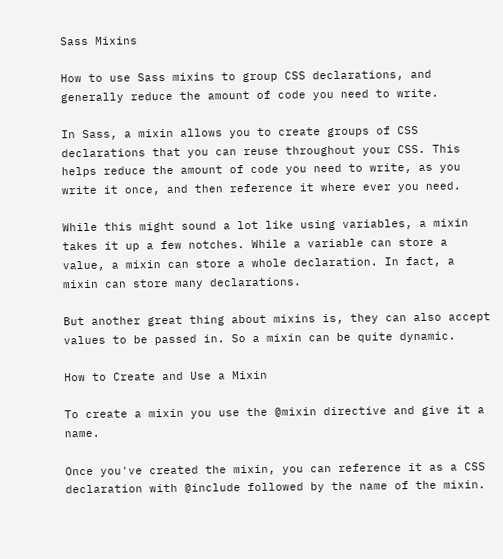Sass Mixins

How to use Sass mixins to group CSS declarations, and generally reduce the amount of code you need to write.

In Sass, a mixin allows you to create groups of CSS declarations that you can reuse throughout your CSS. This helps reduce the amount of code you need to write, as you write it once, and then reference it where ever you need.

While this might sound a lot like using variables, a mixin takes it up a few notches. While a variable can store a value, a mixin can store a whole declaration. In fact, a mixin can store many declarations.

But another great thing about mixins is, they can also accept values to be passed in. So a mixin can be quite dynamic.

How to Create and Use a Mixin

To create a mixin you use the @mixin directive and give it a name.

Once you've created the mixin, you can reference it as a CSS declaration with @include followed by the name of the mixin.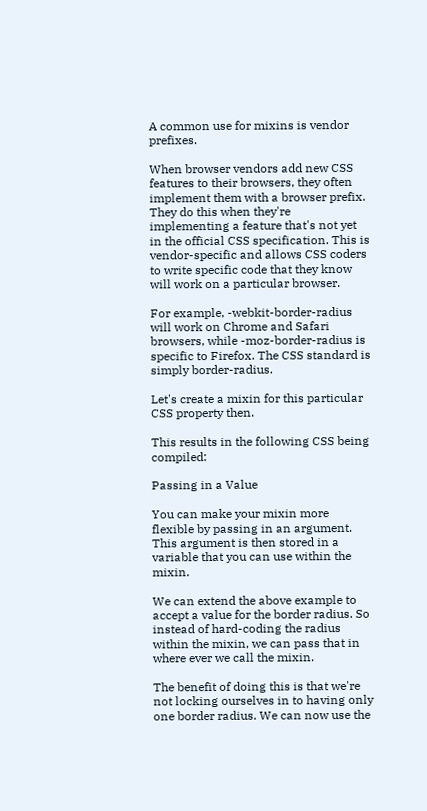A common use for mixins is vendor prefixes.

When browser vendors add new CSS features to their browsers, they often implement them with a browser prefix. They do this when they're implementing a feature that's not yet in the official CSS specification. This is vendor-specific and allows CSS coders to write specific code that they know will work on a particular browser.

For example, -webkit-border-radius will work on Chrome and Safari browsers, while -moz-border-radius is specific to Firefox. The CSS standard is simply border-radius.

Let's create a mixin for this particular CSS property then.

This results in the following CSS being compiled:

Passing in a Value

You can make your mixin more flexible by passing in an argument. This argument is then stored in a variable that you can use within the mixin.

We can extend the above example to accept a value for the border radius. So instead of hard-coding the radius within the mixin, we can pass that in where ever we call the mixin.

The benefit of doing this is that we're not locking ourselves in to having only one border radius. We can now use the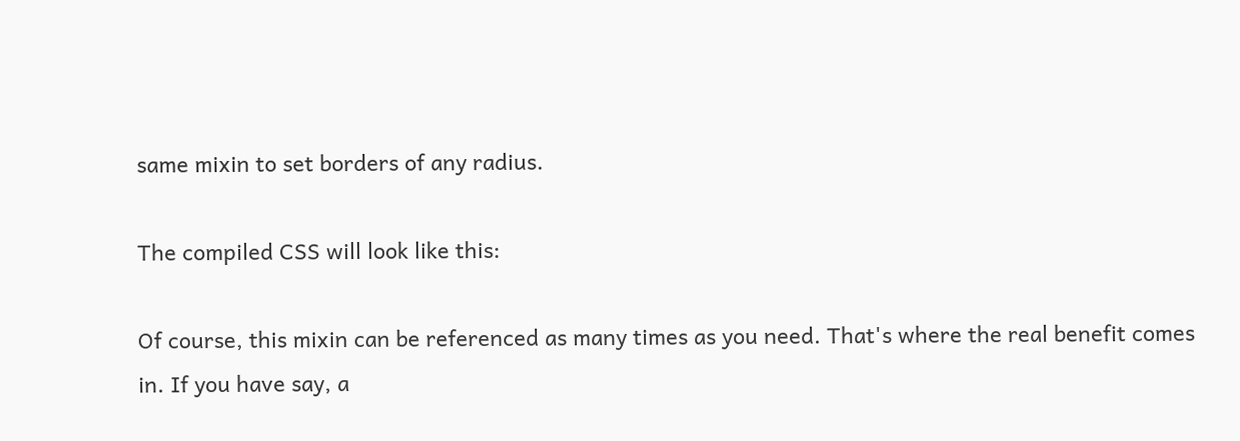same mixin to set borders of any radius.

The compiled CSS will look like this:

Of course, this mixin can be referenced as many times as you need. That's where the real benefit comes in. If you have say, a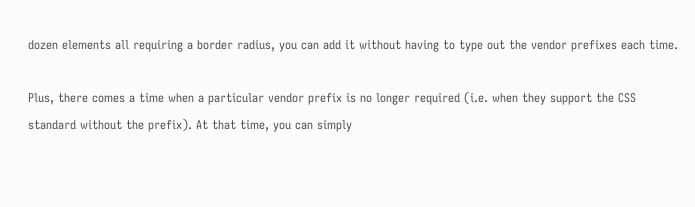dozen elements all requiring a border radius, you can add it without having to type out the vendor prefixes each time.

Plus, there comes a time when a particular vendor prefix is no longer required (i.e. when they support the CSS standard without the prefix). At that time, you can simply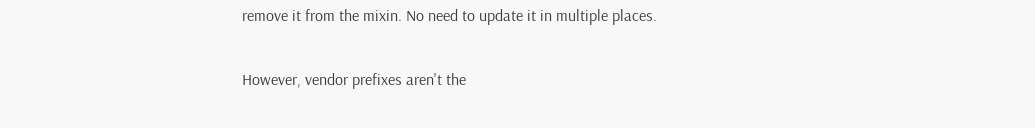remove it from the mixin. No need to update it in multiple places.

However, vendor prefixes aren't the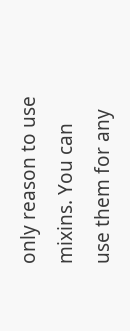only reason to use mixins. You can use them for any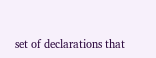set of declarations that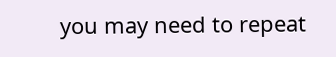you may need to repeat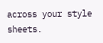across your style sheets.